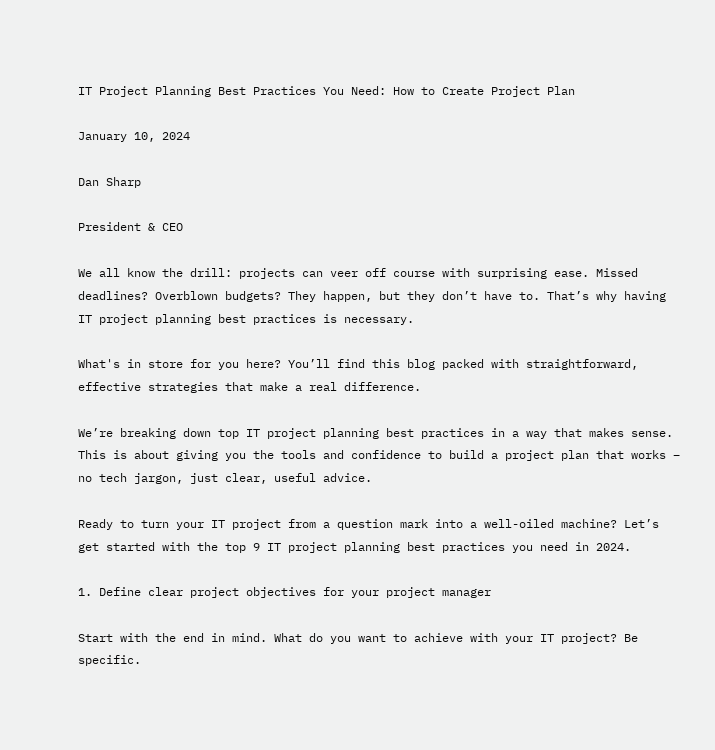IT Project Planning Best Practices You Need: How to Create Project Plan

January 10, 2024

Dan Sharp

President & CEO

We all know the drill: projects can veer off course with surprising ease. Missed deadlines? Overblown budgets? They happen, but they don’t have to. That’s why having IT project planning best practices is necessary.

What's in store for you here? You’ll find this blog packed with straightforward, effective strategies that make a real difference.

We’re breaking down top IT project planning best practices in a way that makes sense. This is about giving you the tools and confidence to build a project plan that works – no tech jargon, just clear, useful advice.

Ready to turn your IT project from a question mark into a well-oiled machine? Let’s get started with the top 9 IT project planning best practices you need in 2024.

1. Define clear project objectives for your project manager

Start with the end in mind. What do you want to achieve with your IT project? Be specific.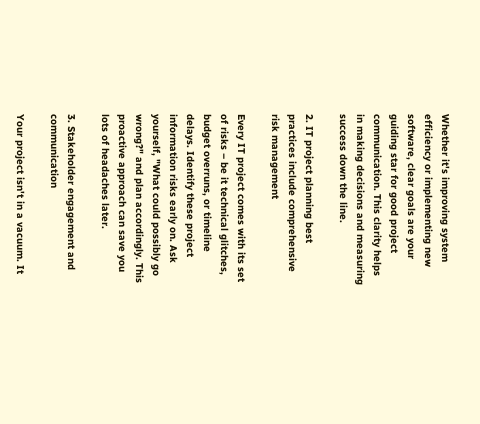Whether it's improving system efficiency or implementing new software, clear goals are your guiding star for good project communication. This clarity helps in making decisions and measuring success down the line.

2. IT project planning best practices include comprehensive risk management

Every IT project comes with its set of risks – be it technical glitches, budget overruns, or timeline delays. Identify these project information risks early on. Ask yourself, "What could possibly go wrong?" and plan accordingly. This proactive approach can save you lots of headaches later.

3. Stakeholder engagement and communication

Your project isn't in a vacuum. It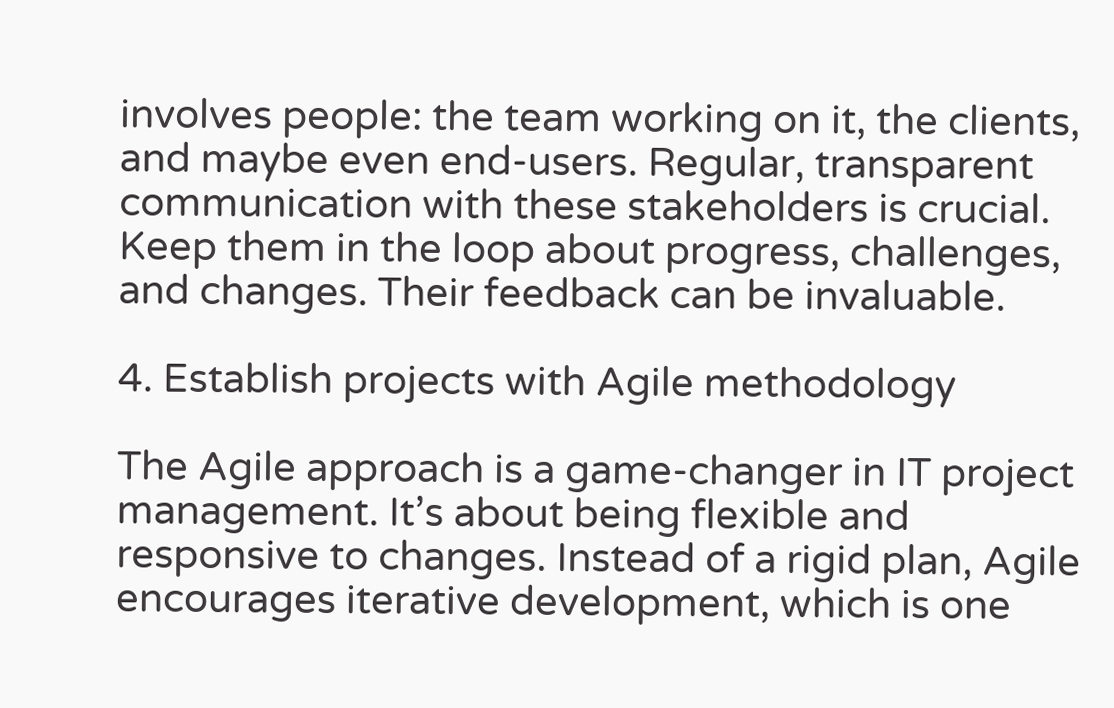involves people: the team working on it, the clients, and maybe even end-users. Regular, transparent communication with these stakeholders is crucial. Keep them in the loop about progress, challenges, and changes. Their feedback can be invaluable.

4. Establish projects with Agile methodology

The Agile approach is a game-changer in IT project management. It’s about being flexible and responsive to changes. Instead of a rigid plan, Agile encourages iterative development, which is one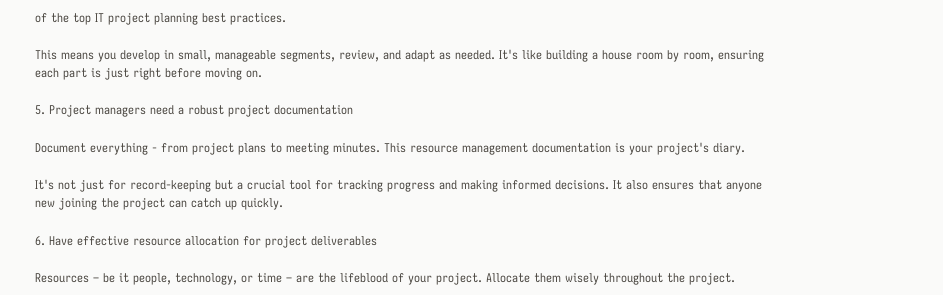of the top IT project planning best practices.

This means you develop in small, manageable segments, review, and adapt as needed. It's like building a house room by room, ensuring each part is just right before moving on.

5. Project managers need a robust project documentation

Document everything - from project plans to meeting minutes. This resource management documentation is your project's diary.

It's not just for record-keeping but a crucial tool for tracking progress and making informed decisions. It also ensures that anyone new joining the project can catch up quickly.

6. Have effective resource allocation for project deliverables

Resources – be it people, technology, or time – are the lifeblood of your project. Allocate them wisely throughout the project.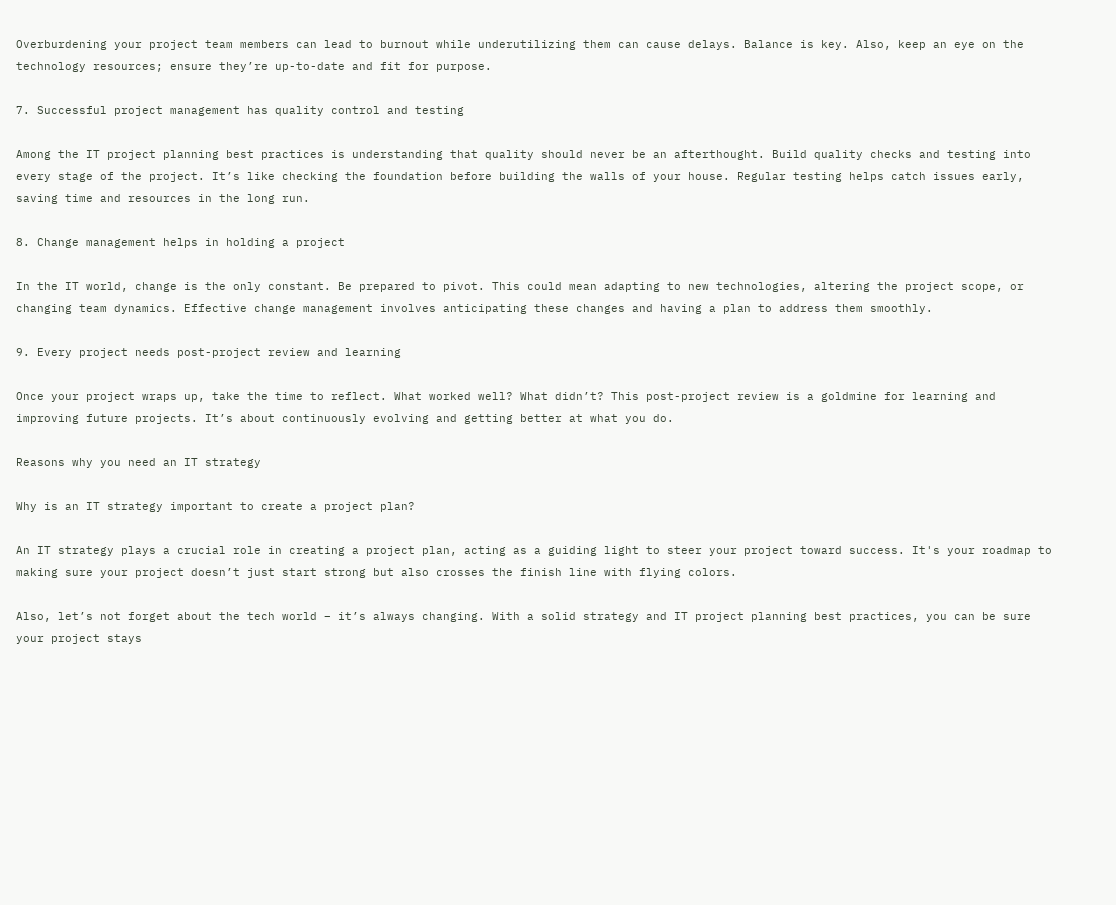Overburdening your project team members can lead to burnout while underutilizing them can cause delays. Balance is key. Also, keep an eye on the technology resources; ensure they’re up-to-date and fit for purpose.

7. Successful project management has quality control and testing

Among the IT project planning best practices is understanding that quality should never be an afterthought. Build quality checks and testing into every stage of the project. It’s like checking the foundation before building the walls of your house. Regular testing helps catch issues early, saving time and resources in the long run.

8. Change management helps in holding a project

In the IT world, change is the only constant. Be prepared to pivot. This could mean adapting to new technologies, altering the project scope, or changing team dynamics. Effective change management involves anticipating these changes and having a plan to address them smoothly.

9. Every project needs post-project review and learning

Once your project wraps up, take the time to reflect. What worked well? What didn’t? This post-project review is a goldmine for learning and improving future projects. It’s about continuously evolving and getting better at what you do.

Reasons why you need an IT strategy

Why is an IT strategy important to create a project plan?

An IT strategy plays a crucial role in creating a project plan, acting as a guiding light to steer your project toward success. It's your roadmap to making sure your project doesn’t just start strong but also crosses the finish line with flying colors.

Also, let’s not forget about the tech world – it’s always changing. With a solid strategy and IT project planning best practices, you can be sure your project stays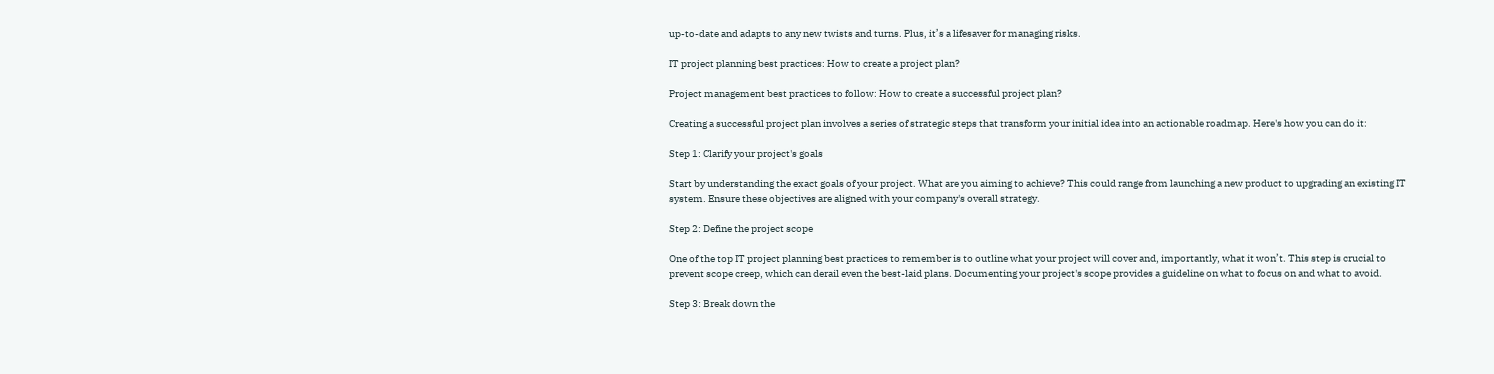up-to-date and adapts to any new twists and turns. Plus, it’s a lifesaver for managing risks.

IT project planning best practices: How to create a project plan?

Project management best practices to follow: How to create a successful project plan?

Creating a successful project plan involves a series of strategic steps that transform your initial idea into an actionable roadmap. Here's how you can do it:

Step 1: Clarify your project's goals

Start by understanding the exact goals of your project. What are you aiming to achieve? This could range from launching a new product to upgrading an existing IT system. Ensure these objectives are aligned with your company's overall strategy.

Step 2: Define the project scope

One of the top IT project planning best practices to remember is to outline what your project will cover and, importantly, what it won’t. This step is crucial to prevent scope creep, which can derail even the best-laid plans. Documenting your project's scope provides a guideline on what to focus on and what to avoid.

Step 3: Break down the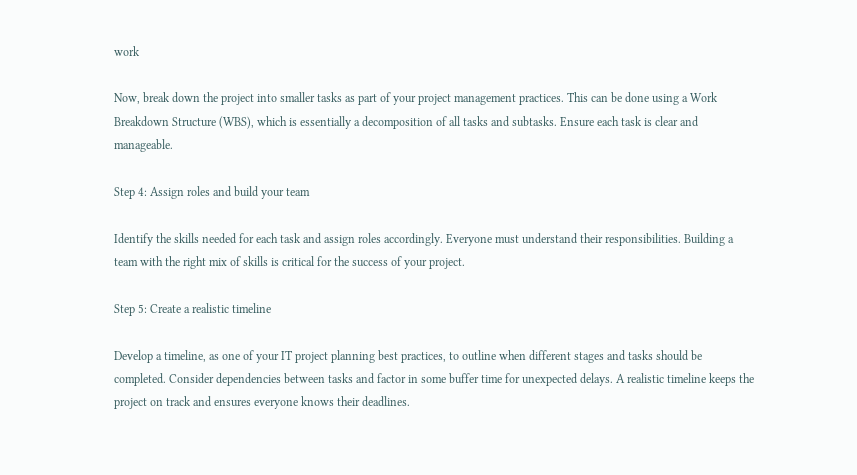work

Now, break down the project into smaller tasks as part of your project management practices. This can be done using a Work Breakdown Structure (WBS), which is essentially a decomposition of all tasks and subtasks. Ensure each task is clear and manageable.

Step 4: Assign roles and build your team

Identify the skills needed for each task and assign roles accordingly. Everyone must understand their responsibilities. Building a team with the right mix of skills is critical for the success of your project.

Step 5: Create a realistic timeline

Develop a timeline, as one of your IT project planning best practices, to outline when different stages and tasks should be completed. Consider dependencies between tasks and factor in some buffer time for unexpected delays. A realistic timeline keeps the project on track and ensures everyone knows their deadlines.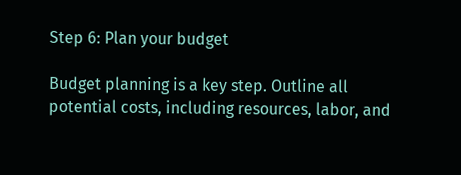Step 6: Plan your budget

Budget planning is a key step. Outline all potential costs, including resources, labor, and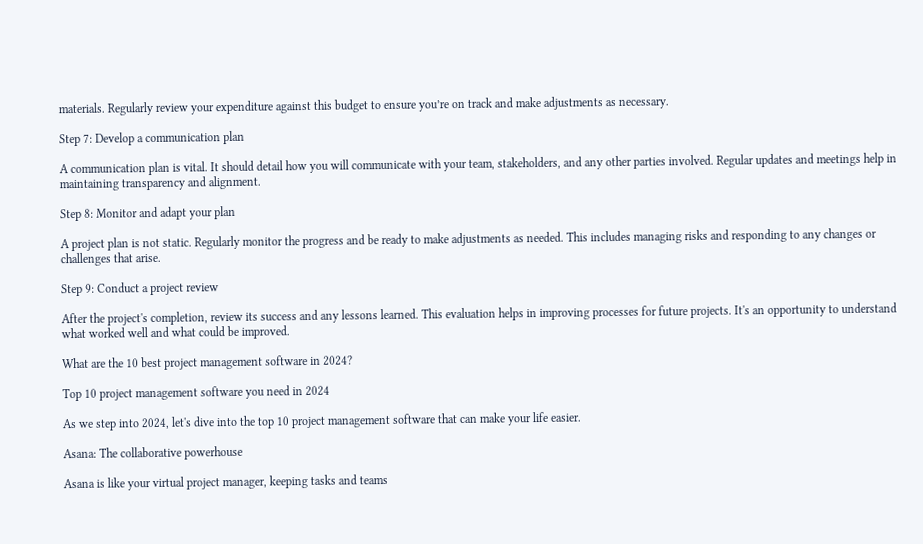materials. Regularly review your expenditure against this budget to ensure you’re on track and make adjustments as necessary.

Step 7: Develop a communication plan

A communication plan is vital. It should detail how you will communicate with your team, stakeholders, and any other parties involved. Regular updates and meetings help in maintaining transparency and alignment.

Step 8: Monitor and adapt your plan

A project plan is not static. Regularly monitor the progress and be ready to make adjustments as needed. This includes managing risks and responding to any changes or challenges that arise.

Step 9: Conduct a project review

After the project's completion, review its success and any lessons learned. This evaluation helps in improving processes for future projects. It's an opportunity to understand what worked well and what could be improved.

What are the 10 best project management software in 2024?

Top 10 project management software you need in 2024

As we step into 2024, let's dive into the top 10 project management software that can make your life easier.

Asana: The collaborative powerhouse

Asana is like your virtual project manager, keeping tasks and teams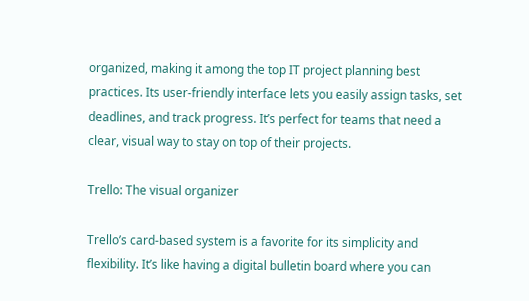organized, making it among the top IT project planning best practices. Its user-friendly interface lets you easily assign tasks, set deadlines, and track progress. It’s perfect for teams that need a clear, visual way to stay on top of their projects.

Trello: The visual organizer

Trello’s card-based system is a favorite for its simplicity and flexibility. It’s like having a digital bulletin board where you can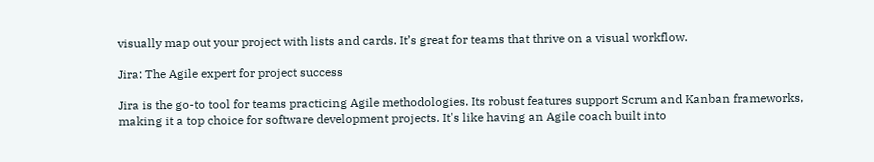visually map out your project with lists and cards. It’s great for teams that thrive on a visual workflow.

Jira: The Agile expert for project success

Jira is the go-to tool for teams practicing Agile methodologies. Its robust features support Scrum and Kanban frameworks, making it a top choice for software development projects. It's like having an Agile coach built into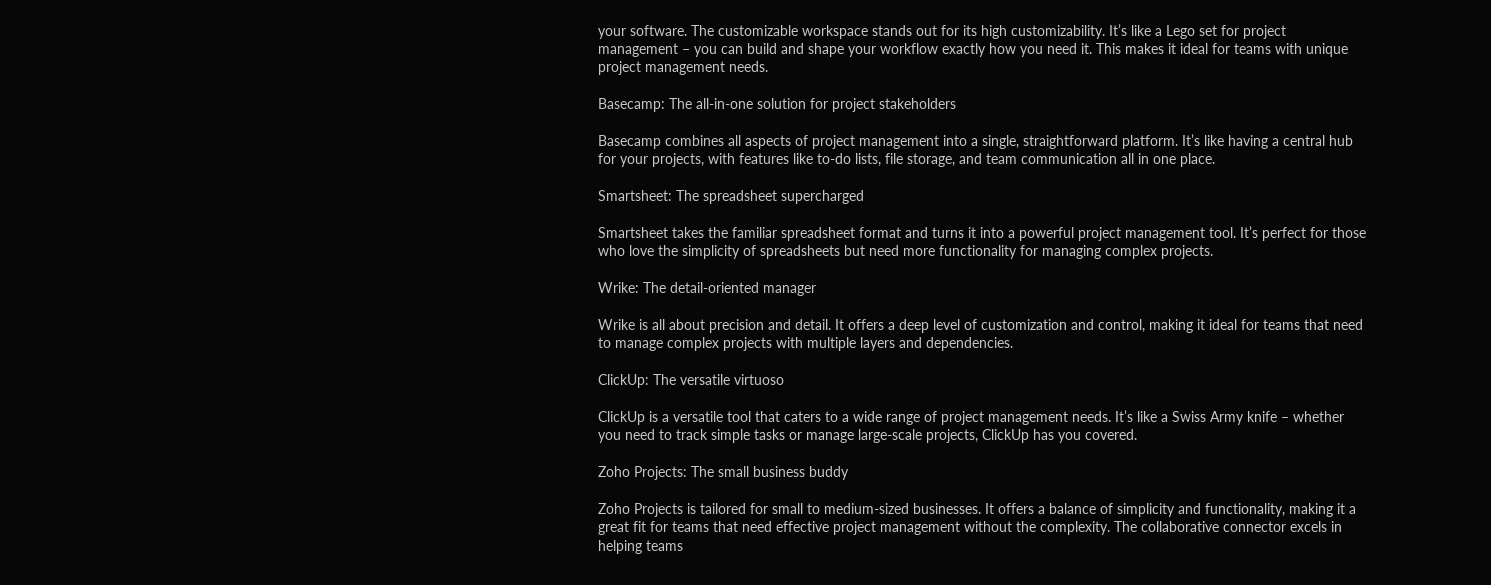your software. The customizable workspace stands out for its high customizability. It’s like a Lego set for project management – you can build and shape your workflow exactly how you need it. This makes it ideal for teams with unique project management needs.

Basecamp: The all-in-one solution for project stakeholders

Basecamp combines all aspects of project management into a single, straightforward platform. It’s like having a central hub for your projects, with features like to-do lists, file storage, and team communication all in one place.

Smartsheet: The spreadsheet supercharged

Smartsheet takes the familiar spreadsheet format and turns it into a powerful project management tool. It’s perfect for those who love the simplicity of spreadsheets but need more functionality for managing complex projects.

Wrike: The detail-oriented manager

Wrike is all about precision and detail. It offers a deep level of customization and control, making it ideal for teams that need to manage complex projects with multiple layers and dependencies.

ClickUp: The versatile virtuoso

ClickUp is a versatile tool that caters to a wide range of project management needs. It’s like a Swiss Army knife – whether you need to track simple tasks or manage large-scale projects, ClickUp has you covered.

Zoho Projects: The small business buddy

Zoho Projects is tailored for small to medium-sized businesses. It offers a balance of simplicity and functionality, making it a great fit for teams that need effective project management without the complexity. The collaborative connector excels in helping teams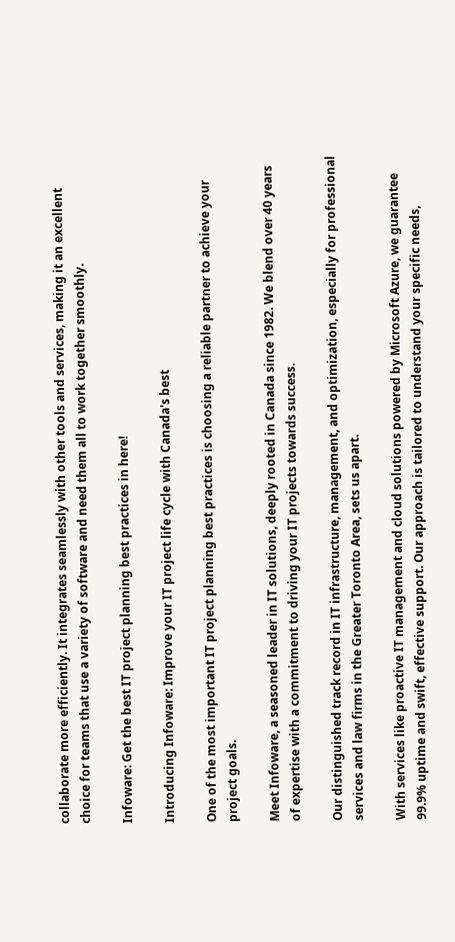collaborate more efficiently. It integrates seamlessly with other tools and services, making it an excellent choice for teams that use a variety of software and need them all to work together smoothly.

Infoware: Get the best IT project planning best practices in here!

Introducing Infoware: Improve your IT project life cycle with Canada's best

One of the most important IT project planning best practices is choosing a reliable partner to achieve your project goals.

Meet Infoware, a seasoned leader in IT solutions, deeply rooted in Canada since 1982. We blend over 40 years of expertise with a commitment to driving your IT projects towards success.

Our distinguished track record in IT infrastructure, management, and optimization, especially for professional services and law firms in the Greater Toronto Area, sets us apart.

With services like proactive IT management and cloud solutions powered by Microsoft Azure, we guarantee 99.9% uptime and swift, effective support. Our approach is tailored to understand your specific needs,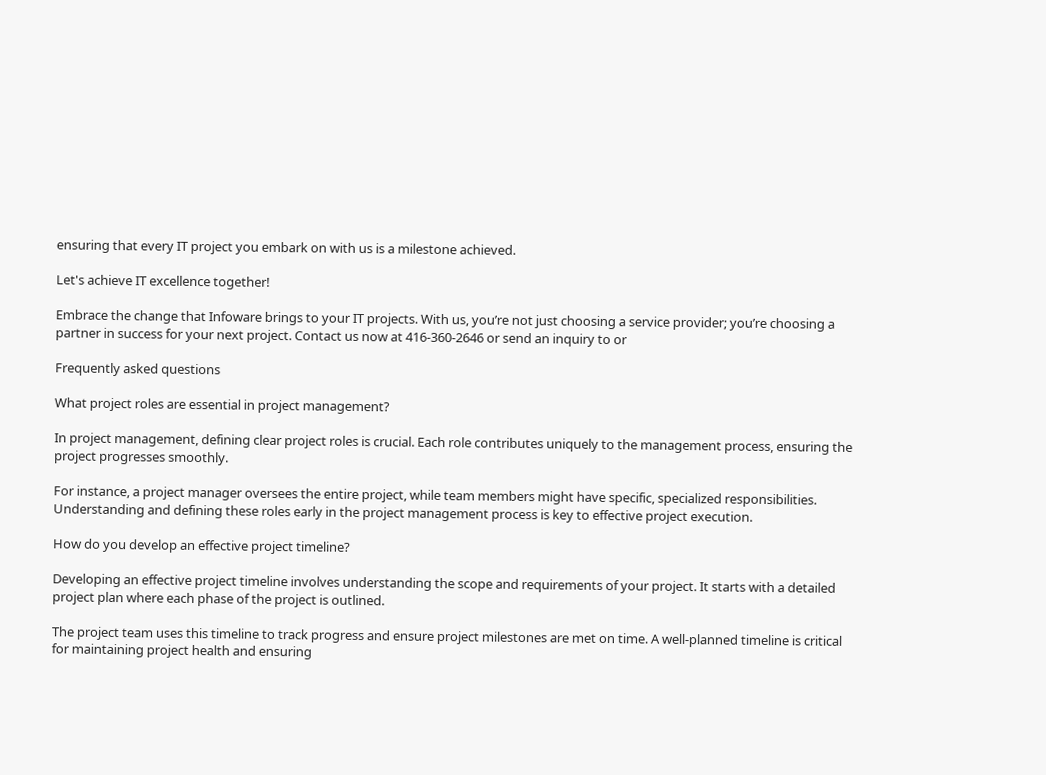ensuring that every IT project you embark on with us is a milestone achieved.

Let's achieve IT excellence together!

Embrace the change that Infoware brings to your IT projects. With us, you’re not just choosing a service provider; you’re choosing a partner in success for your next project. Contact us now at 416-360-2646 or send an inquiry to or

Frequently asked questions

What project roles are essential in project management?

In project management, defining clear project roles is crucial. Each role contributes uniquely to the management process, ensuring the project progresses smoothly.

For instance, a project manager oversees the entire project, while team members might have specific, specialized responsibilities. Understanding and defining these roles early in the project management process is key to effective project execution.

How do you develop an effective project timeline?

Developing an effective project timeline involves understanding the scope and requirements of your project. It starts with a detailed project plan where each phase of the project is outlined.

The project team uses this timeline to track progress and ensure project milestones are met on time. A well-planned timeline is critical for maintaining project health and ensuring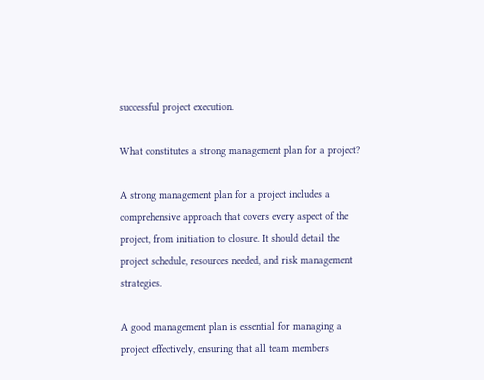successful project execution.

What constitutes a strong management plan for a project?

A strong management plan for a project includes a comprehensive approach that covers every aspect of the project, from initiation to closure. It should detail the project schedule, resources needed, and risk management strategies.

A good management plan is essential for managing a project effectively, ensuring that all team members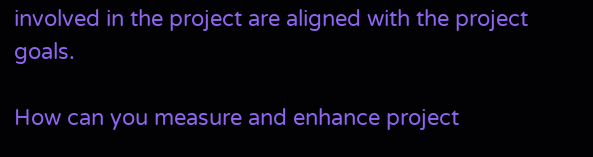involved in the project are aligned with the project goals.

How can you measure and enhance project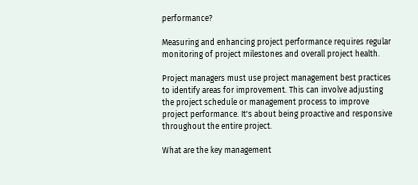performance?

Measuring and enhancing project performance requires regular monitoring of project milestones and overall project health.

Project managers must use project management best practices to identify areas for improvement. This can involve adjusting the project schedule or management process to improve project performance. It's about being proactive and responsive throughout the entire project.

What are the key management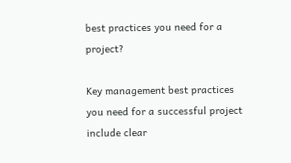best practices you need for a project?

Key management best practices you need for a successful project include clear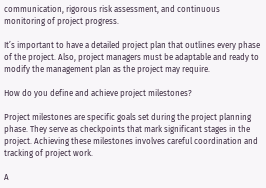communication, rigorous risk assessment, and continuous monitoring of project progress.

It’s important to have a detailed project plan that outlines every phase of the project. Also, project managers must be adaptable and ready to modify the management plan as the project may require.

How do you define and achieve project milestones?

Project milestones are specific goals set during the project planning phase. They serve as checkpoints that mark significant stages in the project. Achieving these milestones involves careful coordination and tracking of project work.

A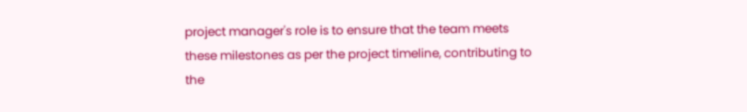project manager's role is to ensure that the team meets these milestones as per the project timeline, contributing to the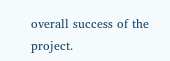overall success of the project.